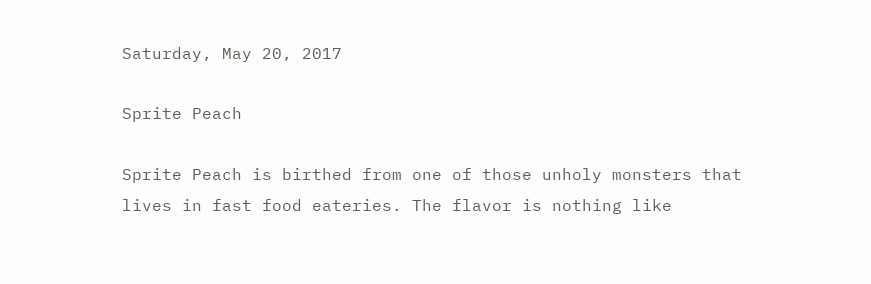Saturday, May 20, 2017

Sprite Peach

Sprite Peach is birthed from one of those unholy monsters that lives in fast food eateries. The flavor is nothing like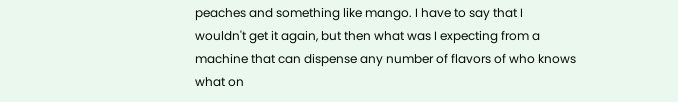peaches and something like mango. I have to say that I wouldn't get it again, but then what was I expecting from a machine that can dispense any number of flavors of who knows what on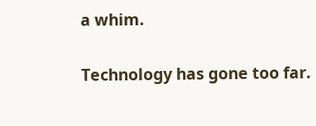a whim.

Technology has gone too far.